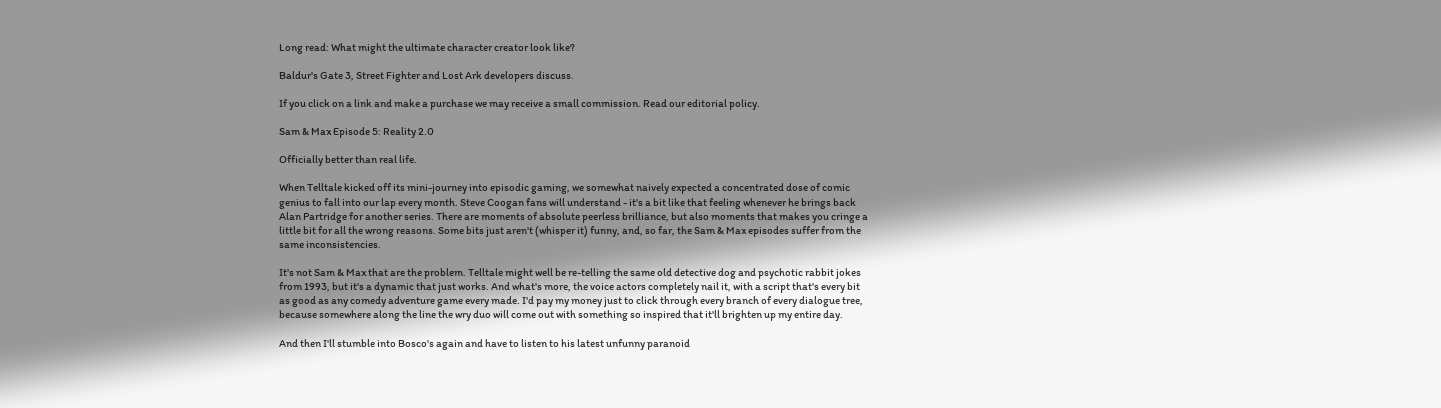Long read: What might the ultimate character creator look like?

Baldur's Gate 3, Street Fighter and Lost Ark developers discuss.

If you click on a link and make a purchase we may receive a small commission. Read our editorial policy.

Sam & Max Episode 5: Reality 2.0

Officially better than real life.

When Telltale kicked off its mini-journey into episodic gaming, we somewhat naively expected a concentrated dose of comic genius to fall into our lap every month. Steve Coogan fans will understand - it's a bit like that feeling whenever he brings back Alan Partridge for another series. There are moments of absolute peerless brilliance, but also moments that makes you cringe a little bit for all the wrong reasons. Some bits just aren't (whisper it) funny, and, so far, the Sam & Max episodes suffer from the same inconsistencies.

It's not Sam & Max that are the problem. Telltale might well be re-telling the same old detective dog and psychotic rabbit jokes from 1993, but it's a dynamic that just works. And what's more, the voice actors completely nail it, with a script that's every bit as good as any comedy adventure game every made. I'd pay my money just to click through every branch of every dialogue tree, because somewhere along the line the wry duo will come out with something so inspired that it'll brighten up my entire day.

And then I'll stumble into Bosco's again and have to listen to his latest unfunny paranoid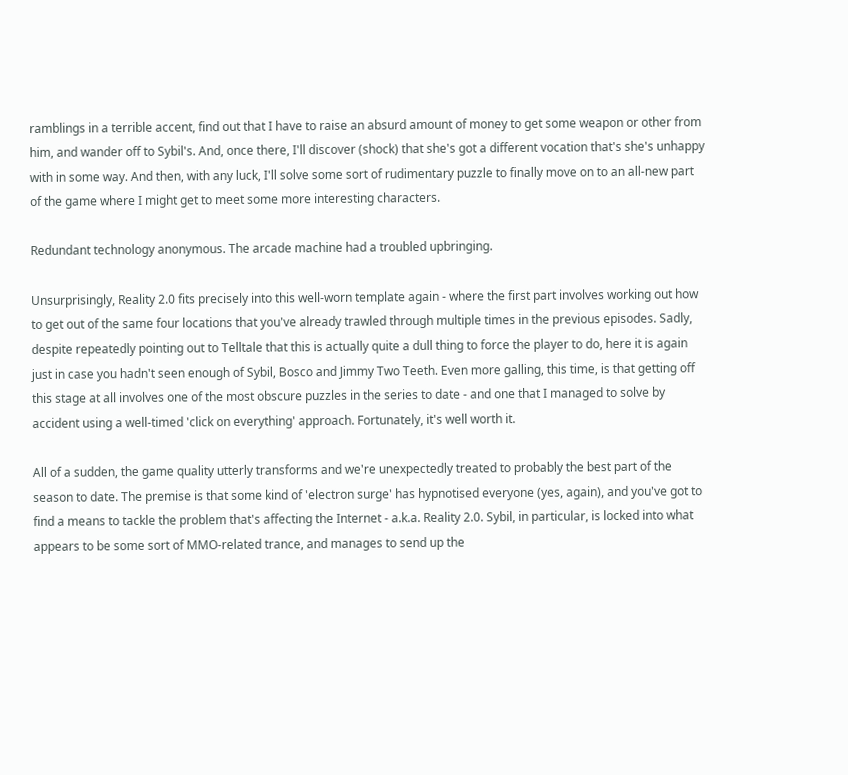ramblings in a terrible accent, find out that I have to raise an absurd amount of money to get some weapon or other from him, and wander off to Sybil's. And, once there, I'll discover (shock) that she's got a different vocation that's she's unhappy with in some way. And then, with any luck, I'll solve some sort of rudimentary puzzle to finally move on to an all-new part of the game where I might get to meet some more interesting characters.

Redundant technology anonymous. The arcade machine had a troubled upbringing.

Unsurprisingly, Reality 2.0 fits precisely into this well-worn template again - where the first part involves working out how to get out of the same four locations that you've already trawled through multiple times in the previous episodes. Sadly, despite repeatedly pointing out to Telltale that this is actually quite a dull thing to force the player to do, here it is again just in case you hadn't seen enough of Sybil, Bosco and Jimmy Two Teeth. Even more galling, this time, is that getting off this stage at all involves one of the most obscure puzzles in the series to date - and one that I managed to solve by accident using a well-timed 'click on everything' approach. Fortunately, it's well worth it.

All of a sudden, the game quality utterly transforms and we're unexpectedly treated to probably the best part of the season to date. The premise is that some kind of 'electron surge' has hypnotised everyone (yes, again), and you've got to find a means to tackle the problem that's affecting the Internet - a.k.a. Reality 2.0. Sybil, in particular, is locked into what appears to be some sort of MMO-related trance, and manages to send up the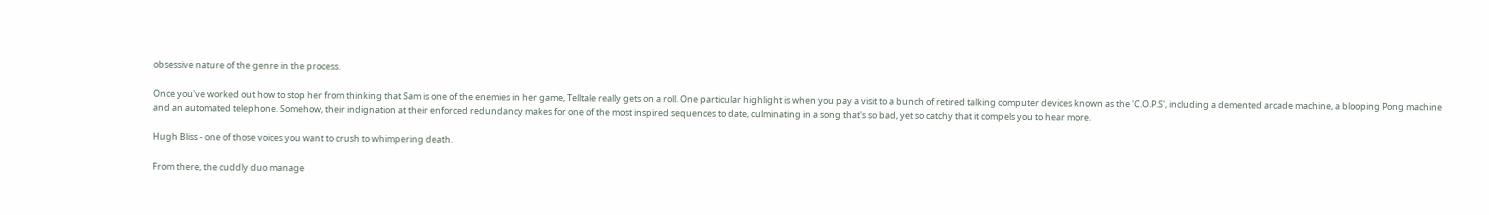obsessive nature of the genre in the process.

Once you've worked out how to stop her from thinking that Sam is one of the enemies in her game, Telltale really gets on a roll. One particular highlight is when you pay a visit to a bunch of retired talking computer devices known as the 'C.O.P.S', including a demented arcade machine, a blooping Pong machine and an automated telephone. Somehow, their indignation at their enforced redundancy makes for one of the most inspired sequences to date, culminating in a song that's so bad, yet so catchy that it compels you to hear more.

Hugh Bliss - one of those voices you want to crush to whimpering death.

From there, the cuddly duo manage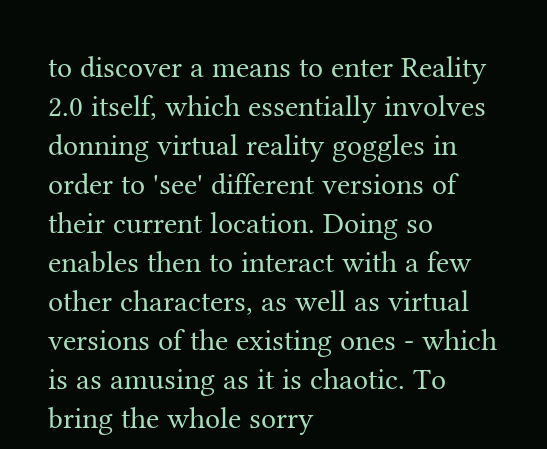to discover a means to enter Reality 2.0 itself, which essentially involves donning virtual reality goggles in order to 'see' different versions of their current location. Doing so enables then to interact with a few other characters, as well as virtual versions of the existing ones - which is as amusing as it is chaotic. To bring the whole sorry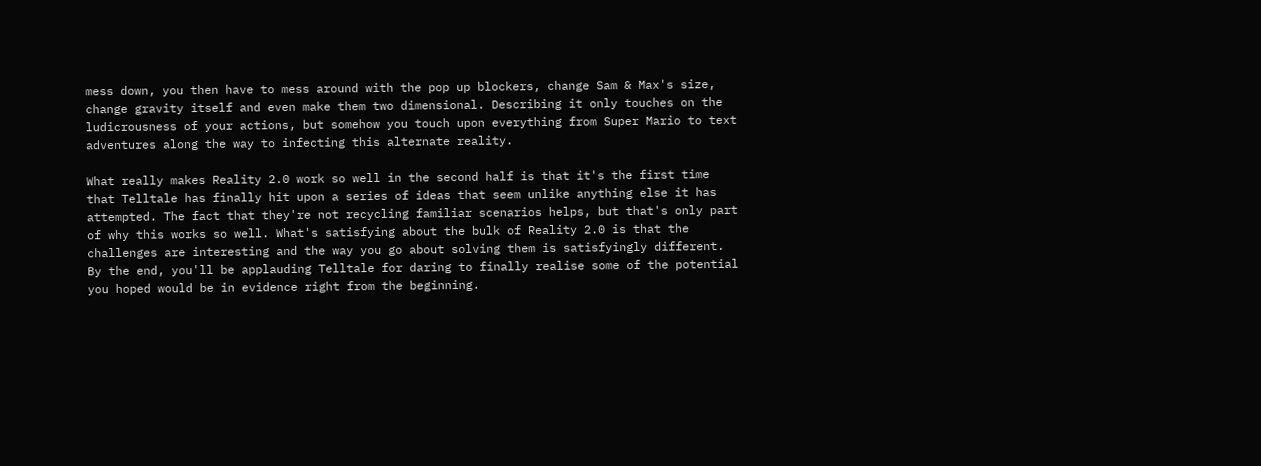mess down, you then have to mess around with the pop up blockers, change Sam & Max's size, change gravity itself and even make them two dimensional. Describing it only touches on the ludicrousness of your actions, but somehow you touch upon everything from Super Mario to text adventures along the way to infecting this alternate reality.

What really makes Reality 2.0 work so well in the second half is that it's the first time that Telltale has finally hit upon a series of ideas that seem unlike anything else it has attempted. The fact that they're not recycling familiar scenarios helps, but that's only part of why this works so well. What's satisfying about the bulk of Reality 2.0 is that the challenges are interesting and the way you go about solving them is satisfyingly different. By the end, you'll be applauding Telltale for daring to finally realise some of the potential you hoped would be in evidence right from the beginning.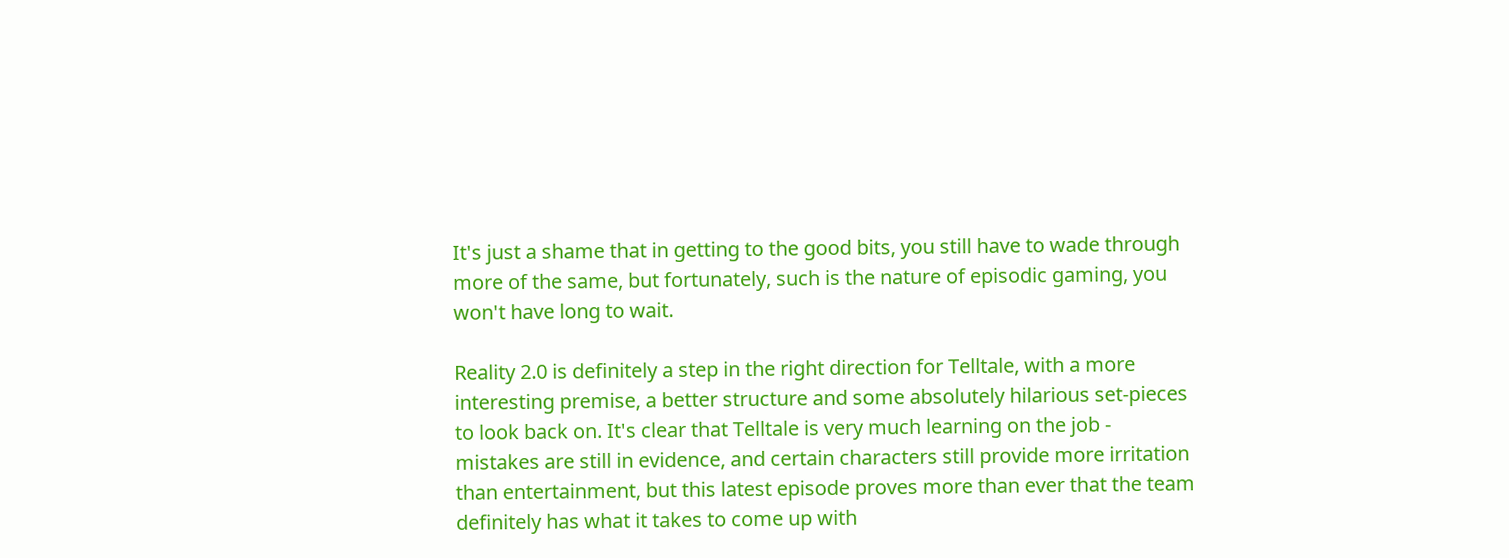It's just a shame that in getting to the good bits, you still have to wade through more of the same, but fortunately, such is the nature of episodic gaming, you won't have long to wait.

Reality 2.0 is definitely a step in the right direction for Telltale, with a more interesting premise, a better structure and some absolutely hilarious set-pieces to look back on. It's clear that Telltale is very much learning on the job - mistakes are still in evidence, and certain characters still provide more irritation than entertainment, but this latest episode proves more than ever that the team definitely has what it takes to come up with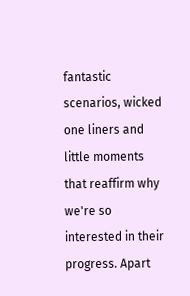fantastic scenarios, wicked one liners and little moments that reaffirm why we're so interested in their progress. Apart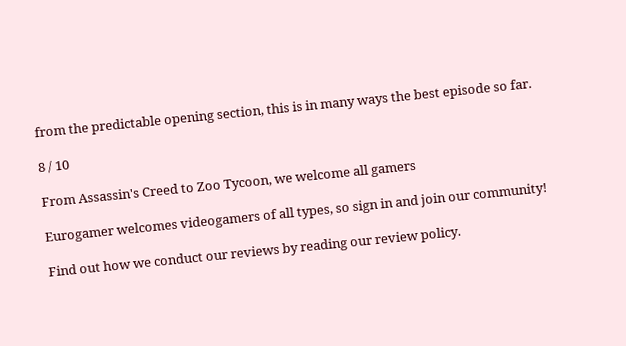from the predictable opening section, this is in many ways the best episode so far.

8 / 10

From Assassin's Creed to Zoo Tycoon, we welcome all gamers

Eurogamer welcomes videogamers of all types, so sign in and join our community!

Find out how we conduct our reviews by reading our review policy.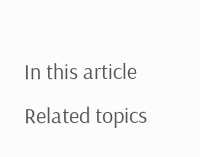In this article
Related topics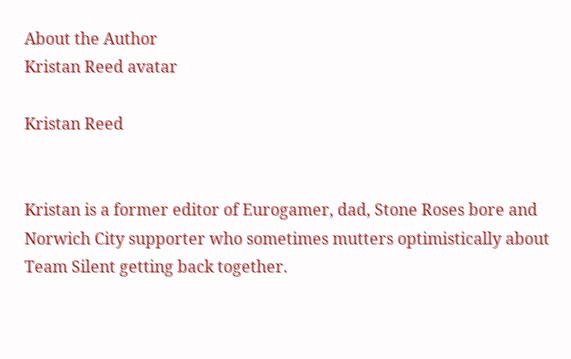About the Author
Kristan Reed avatar

Kristan Reed


Kristan is a former editor of Eurogamer, dad, Stone Roses bore and Norwich City supporter who sometimes mutters optimistically about Team Silent getting back together.